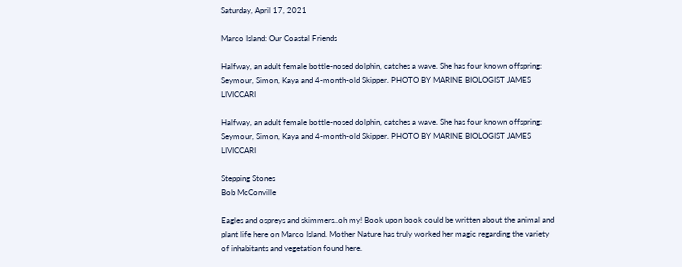Saturday, April 17, 2021

Marco Island: Our Coastal Friends

Halfway, an adult female bottle-nosed dolphin, catches a wave. She has four known offspring: Seymour, Simon, Kaya and 4-month-old Skipper. PHOTO BY MARINE BIOLOGIST JAMES LIVICCARI

Halfway, an adult female bottle-nosed dolphin, catches a wave. She has four known offspring: Seymour, Simon, Kaya and 4-month-old Skipper. PHOTO BY MARINE BIOLOGIST JAMES LIVICCARI

Stepping Stones
Bob McConville

Eagles and ospreys and skimmers..oh my! Book upon book could be written about the animal and plant life here on Marco Island. Mother Nature has truly worked her magic regarding the variety of inhabitants and vegetation found here.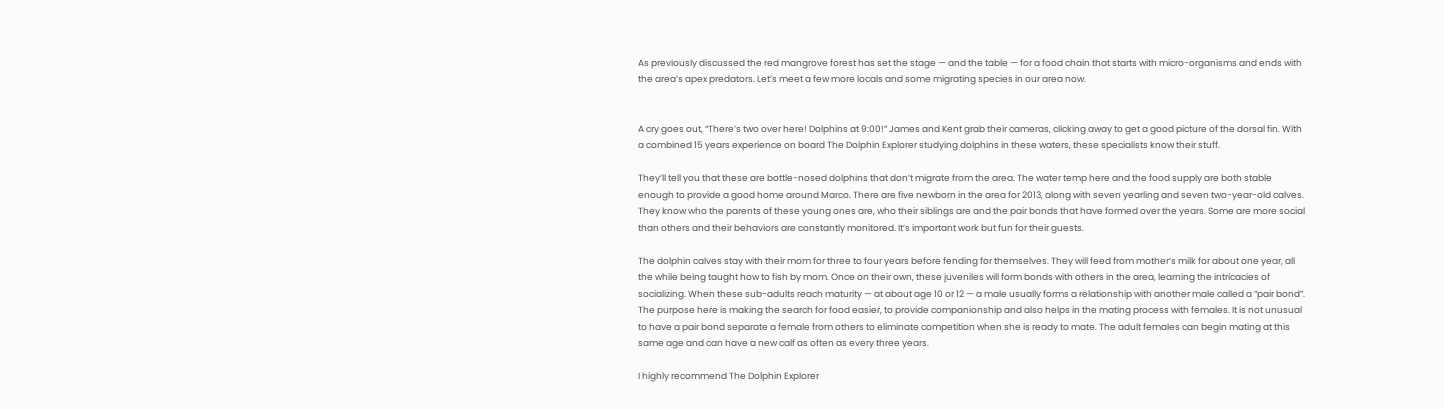As previously discussed the red mangrove forest has set the stage — and the table — for a food chain that starts with micro-organisms and ends with the area’s apex predators. Let’s meet a few more locals and some migrating species in our area now.


A cry goes out, “There’s two over here! Dolphins at 9:00!” James and Kent grab their cameras, clicking away to get a good picture of the dorsal fin. With a combined 15 years experience on board The Dolphin Explorer studying dolphins in these waters, these specialists know their stuff.

They’ll tell you that these are bottle-nosed dolphins that don’t migrate from the area. The water temp here and the food supply are both stable enough to provide a good home around Marco. There are five newborn in the area for 2013, along with seven yearling and seven two-year-old calves. They know who the parents of these young ones are, who their siblings are and the pair bonds that have formed over the years. Some are more social than others and their behaviors are constantly monitored. It’s important work but fun for their guests.

The dolphin calves stay with their mom for three to four years before fending for themselves. They will feed from mother’s milk for about one year, all the while being taught how to fish by mom. Once on their own, these juveniles will form bonds with others in the area, learning the intricacies of socializing. When these sub-adults reach maturity — at about age 10 or 12 — a male usually forms a relationship with another male called a “pair bond”. The purpose here is making the search for food easier, to provide companionship and also helps in the mating process with females. It is not unusual to have a pair bond separate a female from others to eliminate competition when she is ready to mate. The adult females can begin mating at this same age and can have a new calf as often as every three years.

I highly recommend The Dolphin Explorer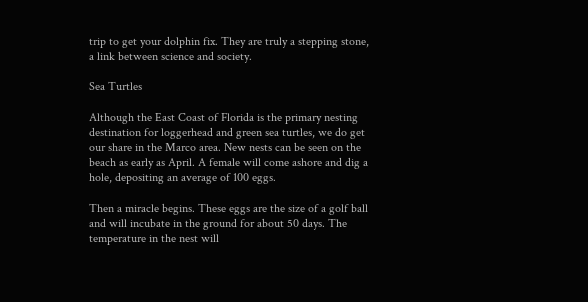trip to get your dolphin fix. They are truly a stepping stone, a link between science and society.

Sea Turtles

Although the East Coast of Florida is the primary nesting destination for loggerhead and green sea turtles, we do get our share in the Marco area. New nests can be seen on the beach as early as April. A female will come ashore and dig a hole, depositing an average of 100 eggs.

Then a miracle begins. These eggs are the size of a golf ball and will incubate in the ground for about 50 days. The temperature in the nest will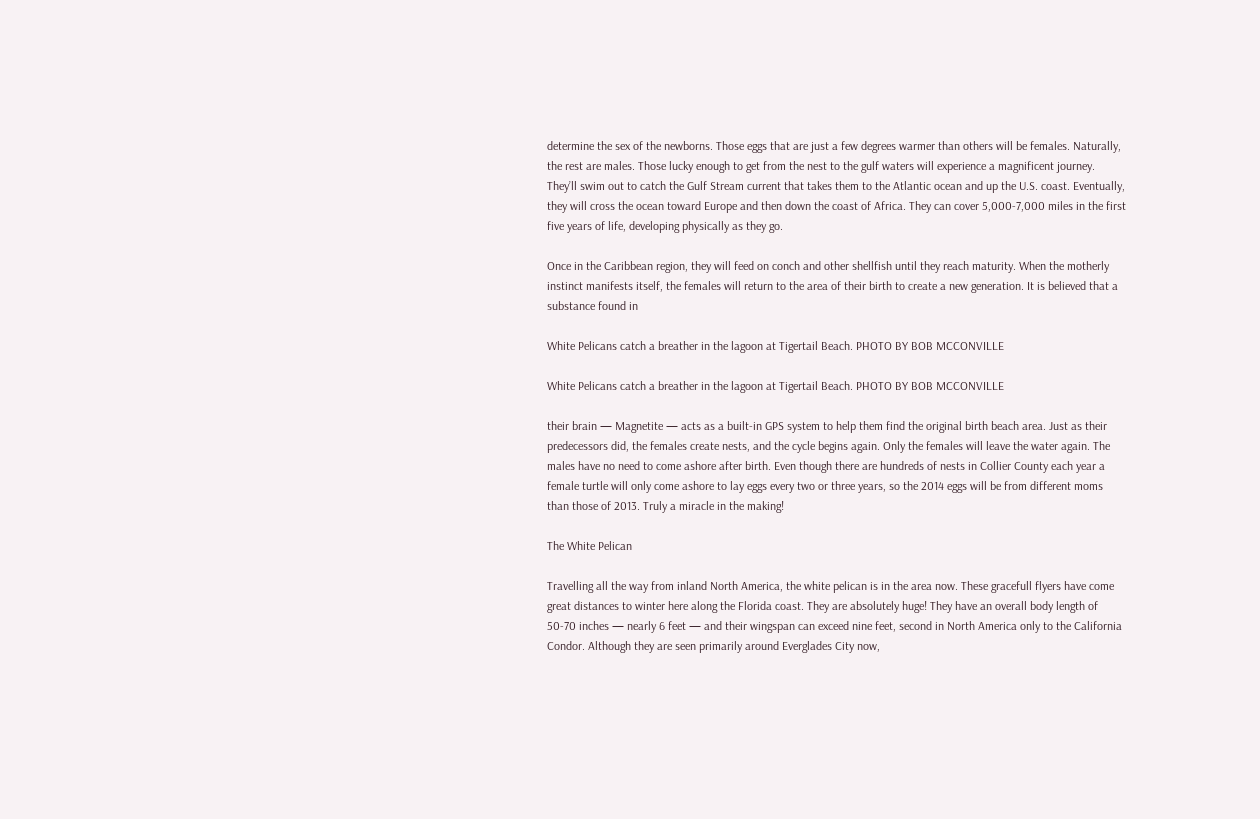determine the sex of the newborns. Those eggs that are just a few degrees warmer than others will be females. Naturally, the rest are males. Those lucky enough to get from the nest to the gulf waters will experience a magnificent journey. They’ll swim out to catch the Gulf Stream current that takes them to the Atlantic ocean and up the U.S. coast. Eventually, they will cross the ocean toward Europe and then down the coast of Africa. They can cover 5,000-7,000 miles in the first five years of life, developing physically as they go.

Once in the Caribbean region, they will feed on conch and other shellfish until they reach maturity. When the motherly instinct manifests itself, the females will return to the area of their birth to create a new generation. It is believed that a substance found in

White Pelicans catch a breather in the lagoon at Tigertail Beach. PHOTO BY BOB MCCONVILLE

White Pelicans catch a breather in the lagoon at Tigertail Beach. PHOTO BY BOB MCCONVILLE

their brain — Magnetite — acts as a built-in GPS system to help them find the original birth beach area. Just as their predecessors did, the females create nests, and the cycle begins again. Only the females will leave the water again. The males have no need to come ashore after birth. Even though there are hundreds of nests in Collier County each year a female turtle will only come ashore to lay eggs every two or three years, so the 2014 eggs will be from different moms than those of 2013. Truly a miracle in the making!

The White Pelican

Travelling all the way from inland North America, the white pelican is in the area now. These gracefull flyers have come great distances to winter here along the Florida coast. They are absolutely huge! They have an overall body length of 50-70 inches — nearly 6 feet — and their wingspan can exceed nine feet, second in North America only to the California Condor. Although they are seen primarily around Everglades City now,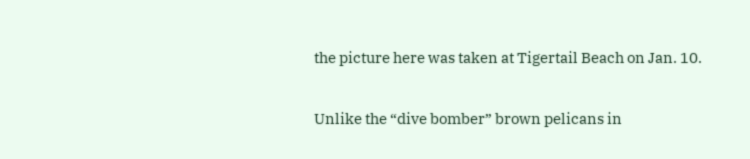the picture here was taken at Tigertail Beach on Jan. 10.

Unlike the “dive bomber” brown pelicans in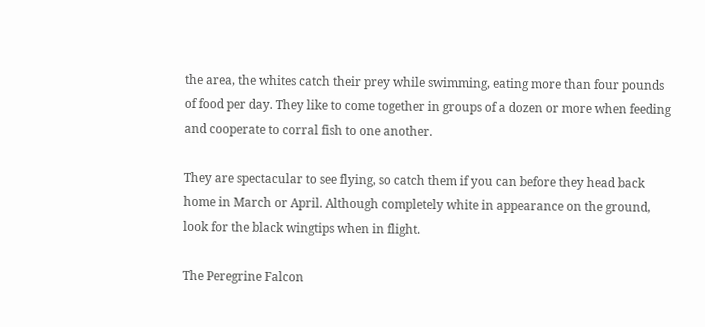the area, the whites catch their prey while swimming, eating more than four pounds of food per day. They like to come together in groups of a dozen or more when feeding and cooperate to corral fish to one another.

They are spectacular to see flying, so catch them if you can before they head back home in March or April. Although completely white in appearance on the ground, look for the black wingtips when in flight.

The Peregrine Falcon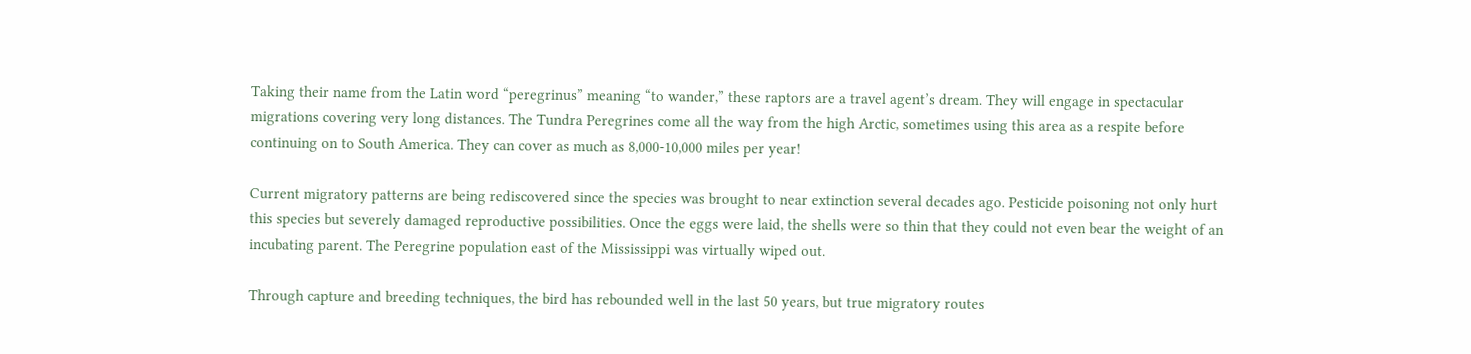Taking their name from the Latin word “peregrinus” meaning “to wander,” these raptors are a travel agent’s dream. They will engage in spectacular migrations covering very long distances. The Tundra Peregrines come all the way from the high Arctic, sometimes using this area as a respite before continuing on to South America. They can cover as much as 8,000-10,000 miles per year!

Current migratory patterns are being rediscovered since the species was brought to near extinction several decades ago. Pesticide poisoning not only hurt this species but severely damaged reproductive possibilities. Once the eggs were laid, the shells were so thin that they could not even bear the weight of an incubating parent. The Peregrine population east of the Mississippi was virtually wiped out.

Through capture and breeding techniques, the bird has rebounded well in the last 50 years, but true migratory routes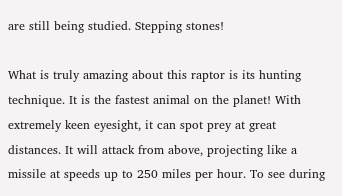are still being studied. Stepping stones!

What is truly amazing about this raptor is its hunting technique. It is the fastest animal on the planet! With extremely keen eyesight, it can spot prey at great distances. It will attack from above, projecting like a missile at speeds up to 250 miles per hour. To see during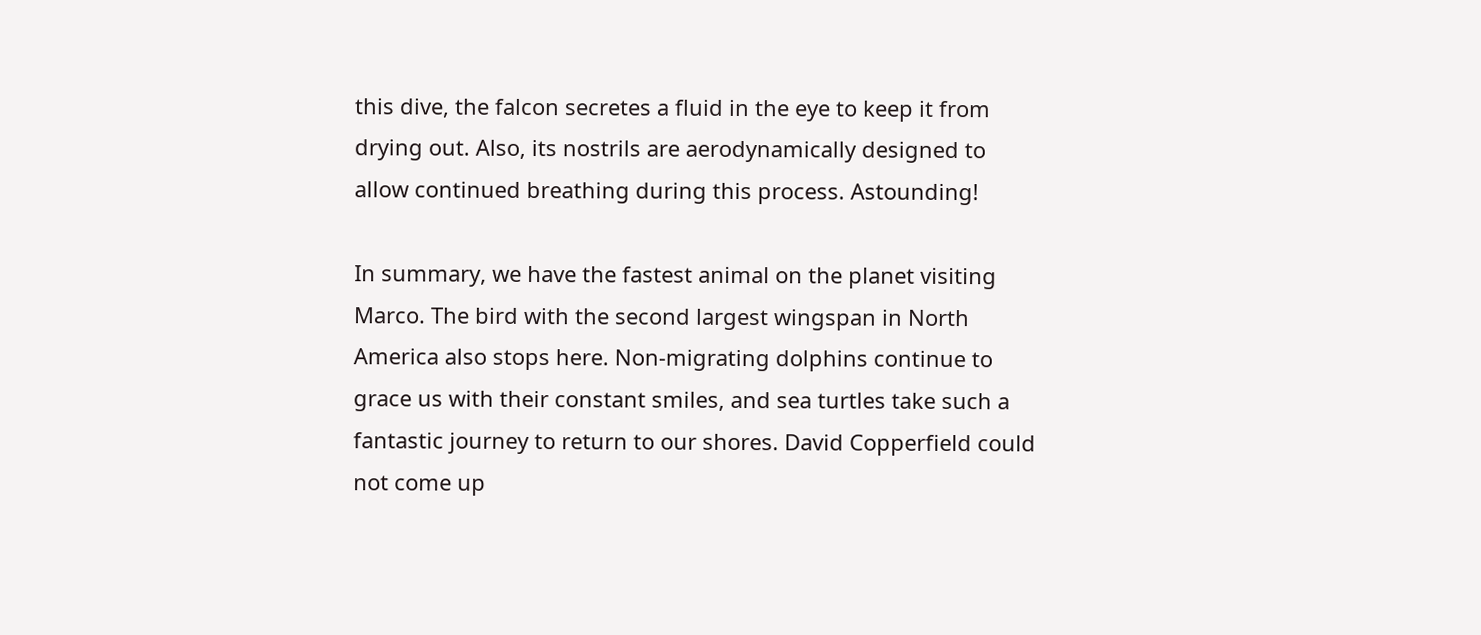this dive, the falcon secretes a fluid in the eye to keep it from drying out. Also, its nostrils are aerodynamically designed to allow continued breathing during this process. Astounding!

In summary, we have the fastest animal on the planet visiting Marco. The bird with the second largest wingspan in North America also stops here. Non-migrating dolphins continue to grace us with their constant smiles, and sea turtles take such a fantastic journey to return to our shores. David Copperfield could not come up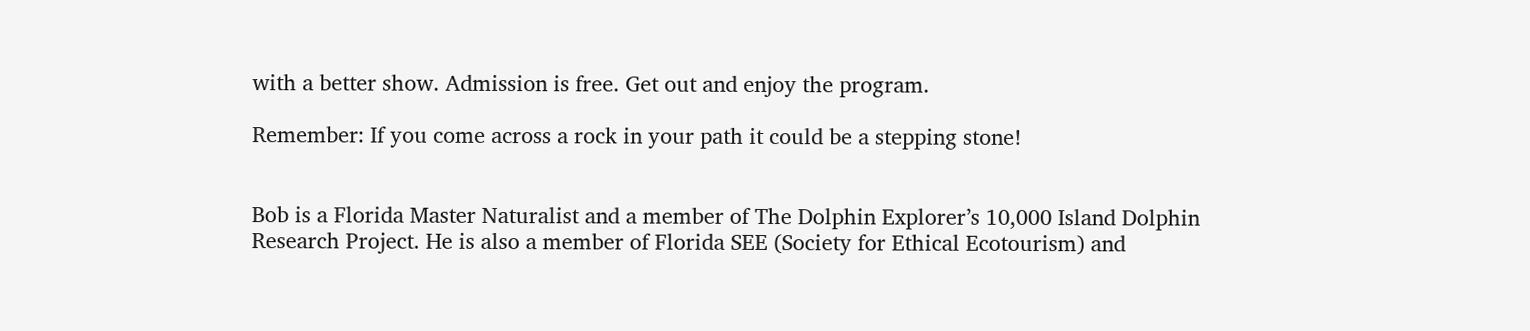with a better show. Admission is free. Get out and enjoy the program.

Remember: If you come across a rock in your path it could be a stepping stone!


Bob is a Florida Master Naturalist and a member of The Dolphin Explorer’s 10,000 Island Dolphin Research Project. He is also a member of Florida SEE (Society for Ethical Ecotourism) and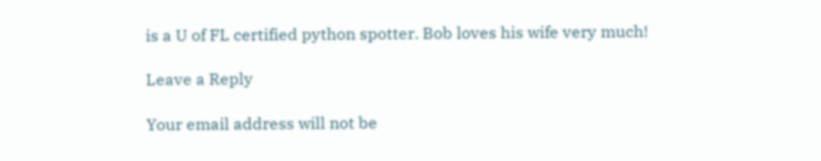is a U of FL certified python spotter. Bob loves his wife very much!

Leave a Reply

Your email address will not be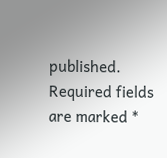published. Required fields are marked *